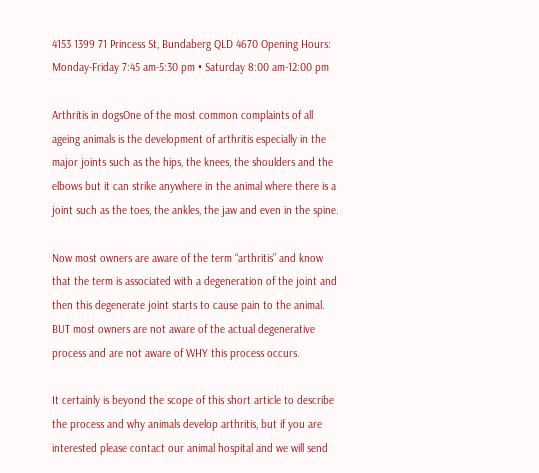4153 1399 71 Princess St, Bundaberg QLD 4670 Opening Hours: Monday-Friday 7:45 am-5:30 pm • Saturday 8:00 am-12:00 pm

Arthritis in dogsOne of the most common complaints of all ageing animals is the development of arthritis especially in the major joints such as the hips, the knees, the shoulders and the elbows but it can strike anywhere in the animal where there is a joint such as the toes, the ankles, the jaw and even in the spine.

Now most owners are aware of the term “arthritis” and know that the term is associated with a degeneration of the joint and then this degenerate joint starts to cause pain to the animal. BUT most owners are not aware of the actual degenerative process and are not aware of WHY this process occurs.

It certainly is beyond the scope of this short article to describe the process and why animals develop arthritis, but if you are interested please contact our animal hospital and we will send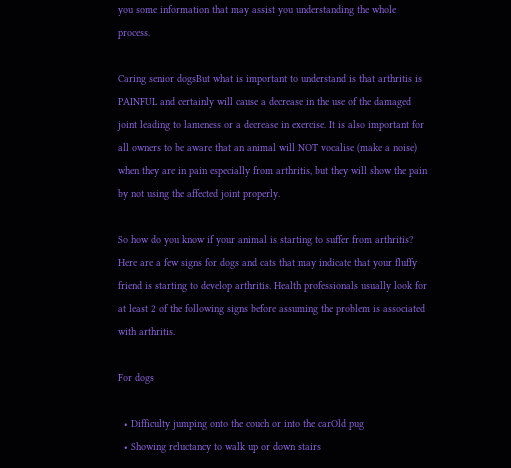you some information that may assist you understanding the whole process.

Caring senior dogsBut what is important to understand is that arthritis is PAINFUL and certainly will cause a decrease in the use of the damaged joint leading to lameness or a decrease in exercise. It is also important for all owners to be aware that an animal will NOT vocalise (make a noise) when they are in pain especially from arthritis, but they will show the pain by not using the affected joint properly.

So how do you know if your animal is starting to suffer from arthritis? Here are a few signs for dogs and cats that may indicate that your fluffy friend is starting to develop arthritis. Health professionals usually look for at least 2 of the following signs before assuming the problem is associated with arthritis.

For dogs

  • Difficulty jumping onto the couch or into the carOld pug
  • Showing reluctancy to walk up or down stairs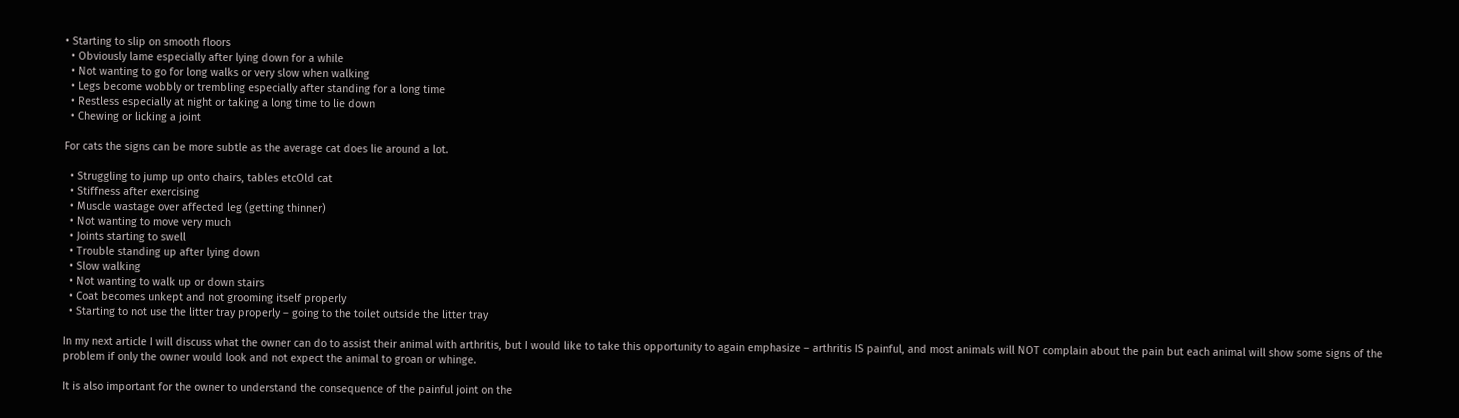• Starting to slip on smooth floors
  • Obviously lame especially after lying down for a while
  • Not wanting to go for long walks or very slow when walking
  • Legs become wobbly or trembling especially after standing for a long time
  • Restless especially at night or taking a long time to lie down
  • Chewing or licking a joint

For cats the signs can be more subtle as the average cat does lie around a lot.

  • Struggling to jump up onto chairs, tables etcOld cat
  • Stiffness after exercising
  • Muscle wastage over affected leg (getting thinner)
  • Not wanting to move very much
  • Joints starting to swell
  • Trouble standing up after lying down
  • Slow walking
  • Not wanting to walk up or down stairs
  • Coat becomes unkept and not grooming itself properly
  • Starting to not use the litter tray properly – going to the toilet outside the litter tray

In my next article I will discuss what the owner can do to assist their animal with arthritis, but I would like to take this opportunity to again emphasize – arthritis IS painful, and most animals will NOT complain about the pain but each animal will show some signs of the problem if only the owner would look and not expect the animal to groan or whinge.

It is also important for the owner to understand the consequence of the painful joint on the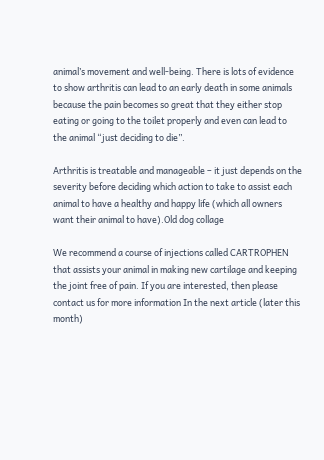animal’s movement and well-being. There is lots of evidence to show arthritis can lead to an early death in some animals because the pain becomes so great that they either stop eating or going to the toilet properly and even can lead to the animal “just deciding to die”.

Arthritis is treatable and manageable – it just depends on the severity before deciding which action to take to assist each animal to have a healthy and happy life (which all owners want their animal to have).Old dog collage

We recommend a course of injections called CARTROPHEN that assists your animal in making new cartilage and keeping the joint free of pain. If you are interested, then please contact us for more information In the next article (later this month)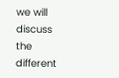we will discuss the
different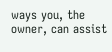ways you, the owner, can assist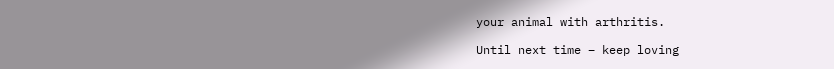your animal with arthritis.

Until next time – keep loving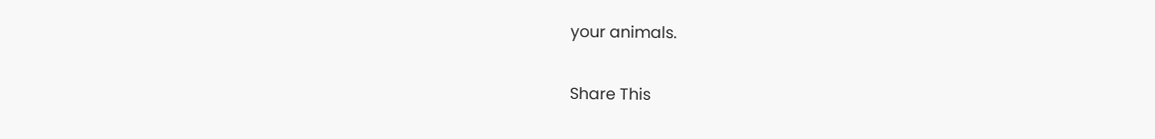your animals.

Share This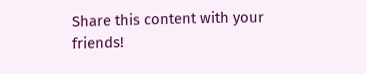Share this content with your friends!